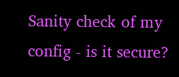Sanity check of my config - is it secure?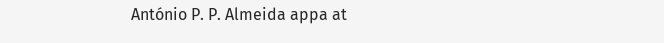António P. P. Almeida appa at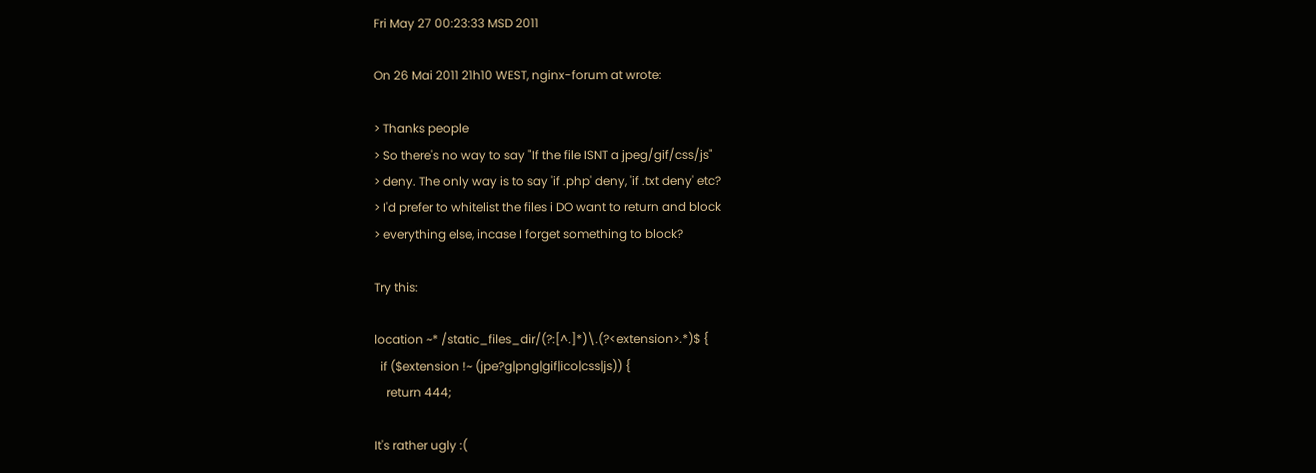Fri May 27 00:23:33 MSD 2011

On 26 Mai 2011 21h10 WEST, nginx-forum at wrote:

> Thanks people
> So there's no way to say "If the file ISNT a jpeg/gif/css/js"
> deny. The only way is to say 'if .php' deny, 'if .txt deny' etc?
> I'd prefer to whitelist the files i DO want to return and block
> everything else, incase I forget something to block?

Try this:

location ~* /static_files_dir/(?:[^.]*)\.(?<extension>.*)$ {
  if ($extension !~ (jpe?g|png|gif|ico|css|js)) {
    return 444;

It's rather ugly :(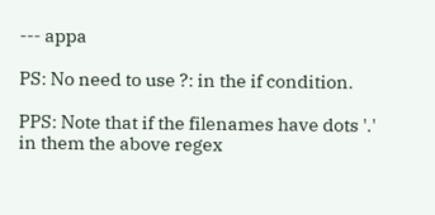--- appa

PS: No need to use ?: in the if condition.

PPS: Note that if the filenames have dots '.' in them the above regex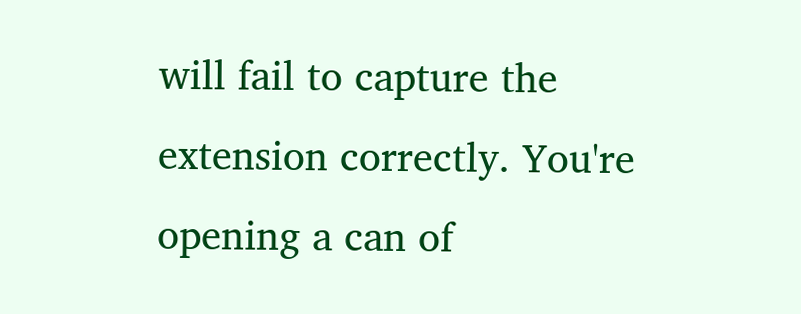will fail to capture the extension correctly. You're opening a can of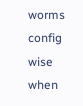worms config wise when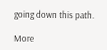going down this path.

More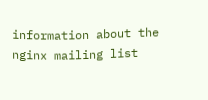information about the nginx mailing list